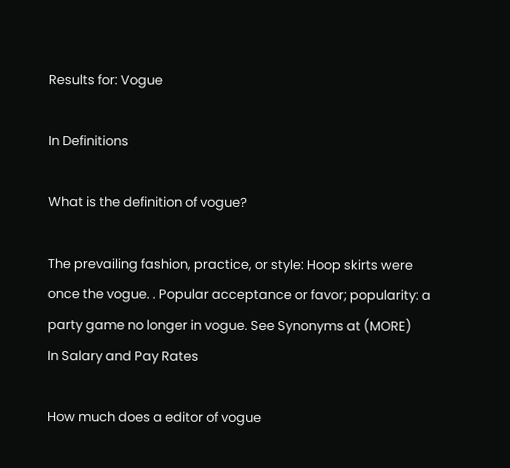Results for: Vogue

In Definitions

What is the definition of vogue?

The prevailing fashion, practice, or style: Hoop skirts were once the vogue. . Popular acceptance or favor; popularity: a party game no longer in vogue. See Synonyms at (MORE)
In Salary and Pay Rates

How much does a editor of vogue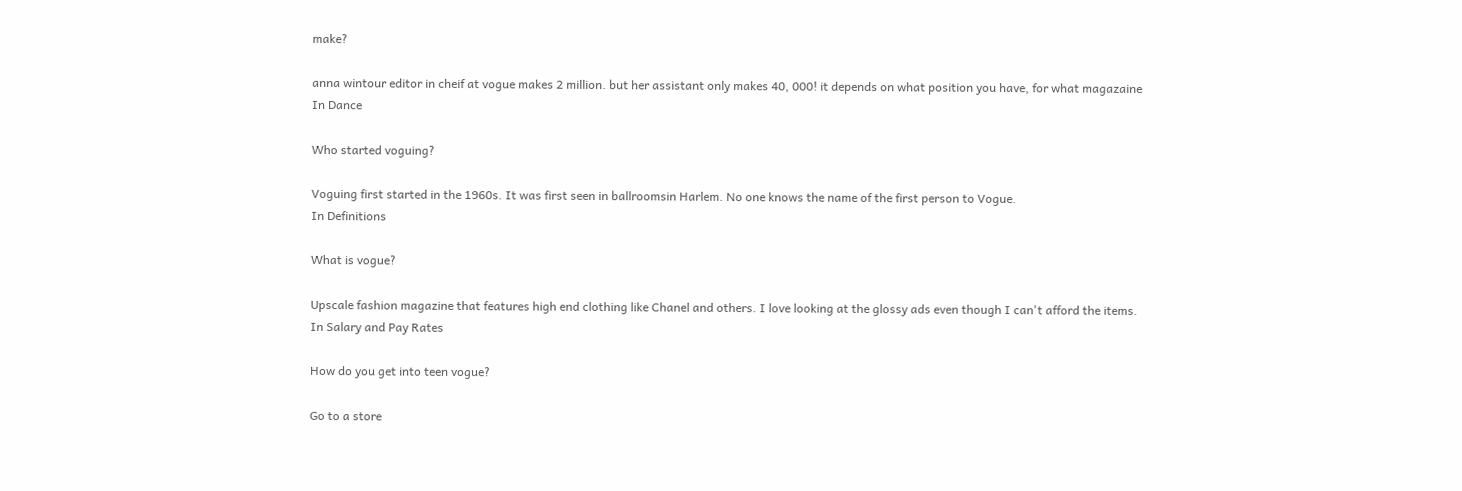make?

anna wintour editor in cheif at vogue makes 2 million. but her assistant only makes 40, 000! it depends on what position you have, for what magazaine
In Dance

Who started voguing?

Voguing first started in the 1960s. It was first seen in ballroomsin Harlem. No one knows the name of the first person to Vogue.
In Definitions

What is vogue?

Upscale fashion magazine that features high end clothing like Chanel and others. I love looking at the glossy ads even though I can't afford the items.
In Salary and Pay Rates

How do you get into teen vogue?

Go to a store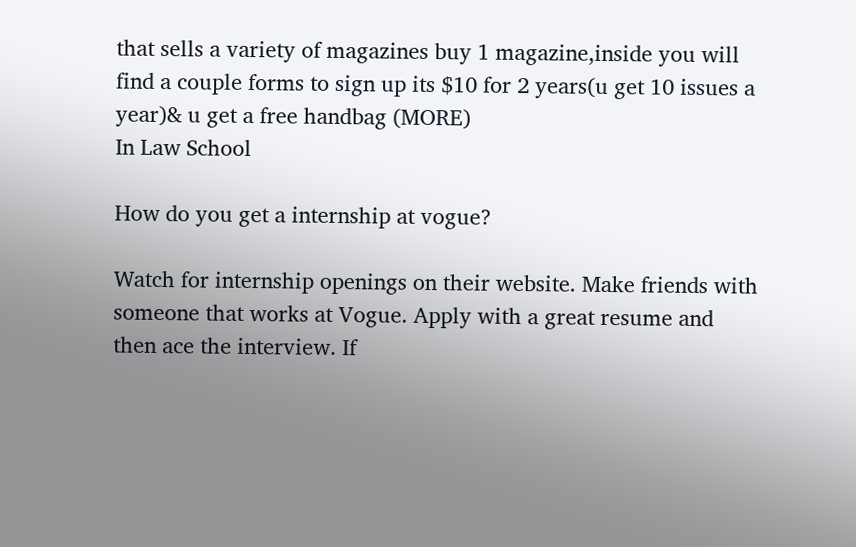that sells a variety of magazines buy 1 magazine,inside you will find a couple forms to sign up its $10 for 2 years(u get 10 issues a year)& u get a free handbag (MORE)
In Law School

How do you get a internship at vogue?

Watch for internship openings on their website. Make friends with someone that works at Vogue. Apply with a great resume and then ace the interview. If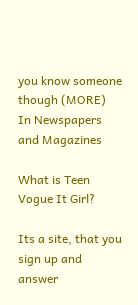you know someone though (MORE)
In Newspapers and Magazines

What is Teen Vogue It Girl?

Its a site, that you sign up and answer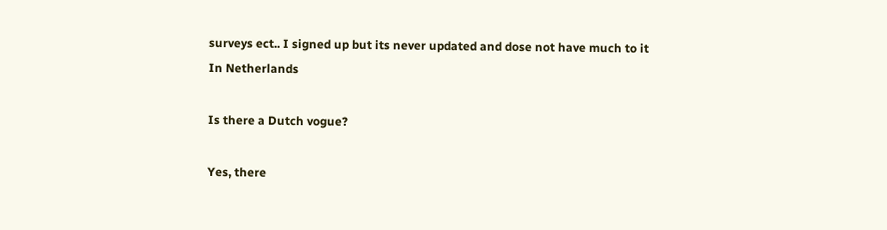surveys ect.. I signed up but its never updated and dose not have much to it
In Netherlands

Is there a Dutch vogue?

Yes, there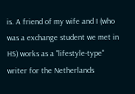is. A friend of my wife and I (who was a exchange student we met in HS) works as a "lifestyle-type" writer for the Netherlands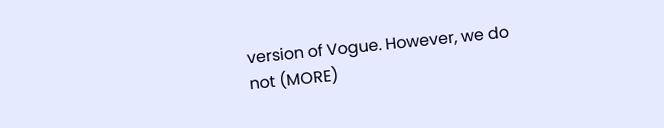version of Vogue. However, we do not (MORE)